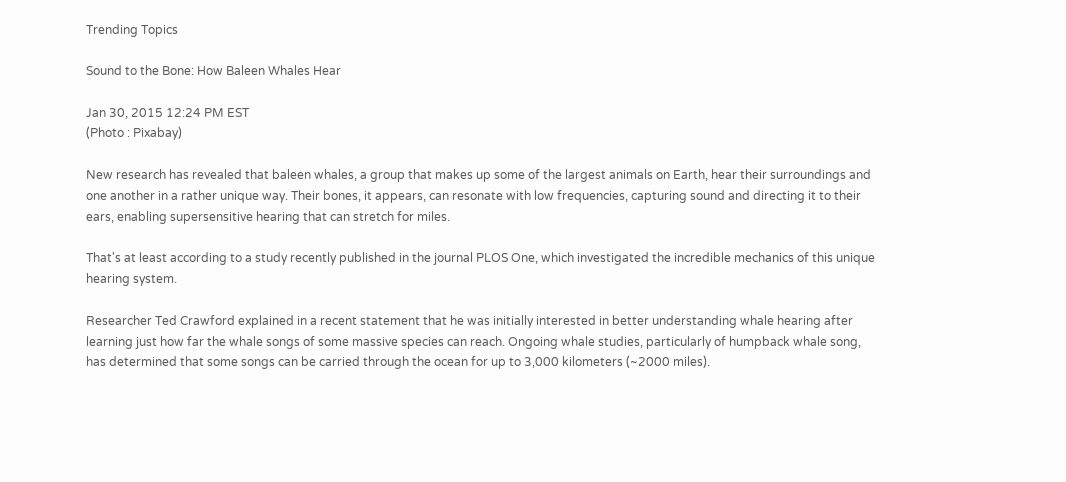Trending Topics

Sound to the Bone: How Baleen Whales Hear

Jan 30, 2015 12:24 PM EST
(Photo : Pixabay)

New research has revealed that baleen whales, a group that makes up some of the largest animals on Earth, hear their surroundings and one another in a rather unique way. Their bones, it appears, can resonate with low frequencies, capturing sound and directing it to their ears, enabling supersensitive hearing that can stretch for miles.

That's at least according to a study recently published in the journal PLOS One, which investigated the incredible mechanics of this unique hearing system.

Researcher Ted Crawford explained in a recent statement that he was initially interested in better understanding whale hearing after learning just how far the whale songs of some massive species can reach. Ongoing whale studies, particularly of humpback whale song, has determined that some songs can be carried through the ocean for up to 3,000 kilometers (~2000 miles).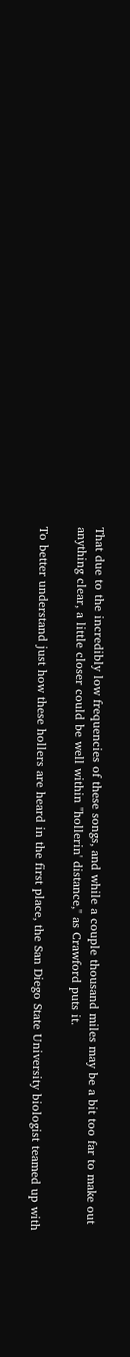That due to the incredibly low frequencies of these songs, and while a couple thousand miles may be a bit too far to make out anything clear, a little closer could be well within "hollerin' distance," as Crawford puts it.

To better understand just how these hollers are heard in the first place, the San Diego State University biologist teamed up with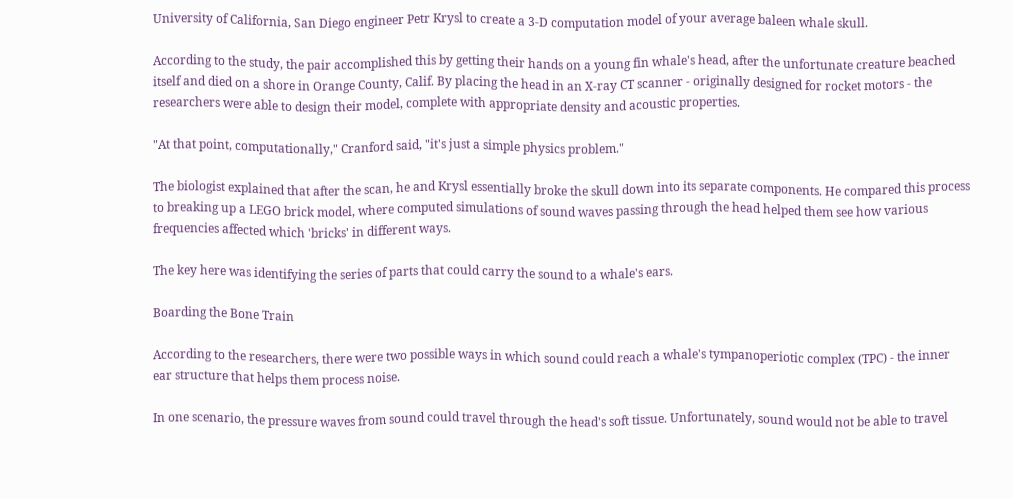University of California, San Diego engineer Petr Krysl to create a 3-D computation model of your average baleen whale skull.

According to the study, the pair accomplished this by getting their hands on a young fin whale's head, after the unfortunate creature beached itself and died on a shore in Orange County, Calif. By placing the head in an X-ray CT scanner - originally designed for rocket motors - the researchers were able to design their model, complete with appropriate density and acoustic properties.

"At that point, computationally," Cranford said, "it's just a simple physics problem."

The biologist explained that after the scan, he and Krysl essentially broke the skull down into its separate components. He compared this process to breaking up a LEGO brick model, where computed simulations of sound waves passing through the head helped them see how various frequencies affected which 'bricks' in different ways.

The key here was identifying the series of parts that could carry the sound to a whale's ears.

Boarding the Bone Train

According to the researchers, there were two possible ways in which sound could reach a whale's tympanoperiotic complex (TPC) - the inner ear structure that helps them process noise.

In one scenario, the pressure waves from sound could travel through the head's soft tissue. Unfortunately, sound would not be able to travel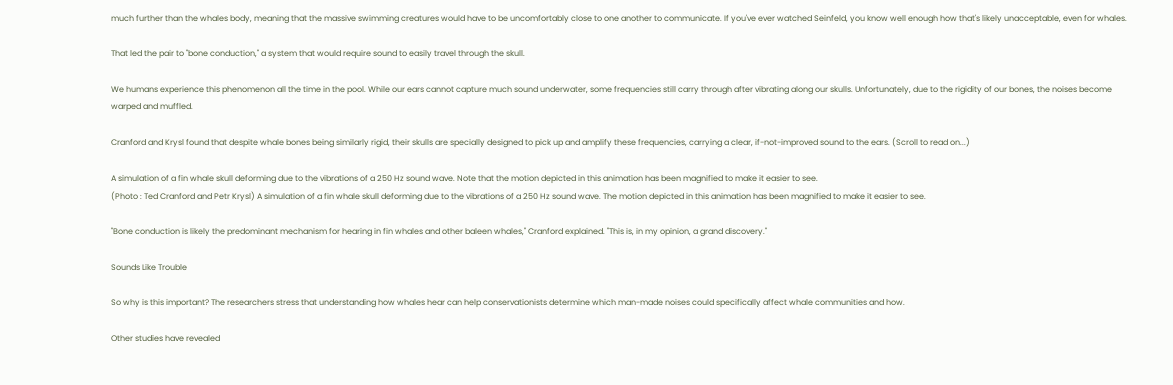much further than the whales body, meaning that the massive swimming creatures would have to be uncomfortably close to one another to communicate. If you've ever watched Seinfeld, you know well enough how that's likely unacceptable, even for whales.

That led the pair to "bone conduction," a system that would require sound to easily travel through the skull.

We humans experience this phenomenon all the time in the pool. While our ears cannot capture much sound underwater, some frequencies still carry through after vibrating along our skulls. Unfortunately, due to the rigidity of our bones, the noises become warped and muffled.

Cranford and Krysl found that despite whale bones being similarly rigid, their skulls are specially designed to pick up and amplify these frequencies, carrying a clear, if-not-improved sound to the ears. (Scroll to read on...)

A simulation of a fin whale skull deforming due to the vibrations of a 250 Hz sound wave. Note that the motion depicted in this animation has been magnified to make it easier to see.
(Photo : Ted Cranford and Petr Krysl) A simulation of a fin whale skull deforming due to the vibrations of a 250 Hz sound wave. The motion depicted in this animation has been magnified to make it easier to see.

"Bone conduction is likely the predominant mechanism for hearing in fin whales and other baleen whales," Cranford explained. "This is, in my opinion, a grand discovery."

Sounds Like Trouble

So why is this important? The researchers stress that understanding how whales hear can help conservationists determine which man-made noises could specifically affect whale communities and how.

Other studies have revealed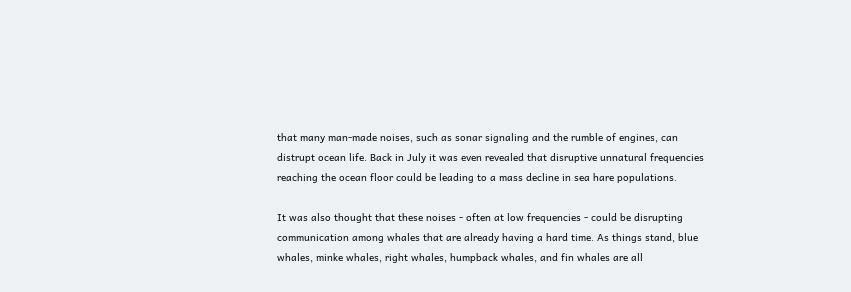that many man-made noises, such as sonar signaling and the rumble of engines, can distrupt ocean life. Back in July it was even revealed that disruptive unnatural frequencies reaching the ocean floor could be leading to a mass decline in sea hare populations.

It was also thought that these noises - often at low frequencies - could be disrupting communication among whales that are already having a hard time. As things stand, blue whales, minke whales, right whales, humpback whales, and fin whales are all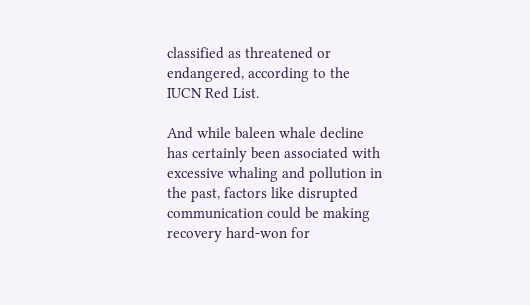classified as threatened or endangered, according to the IUCN Red List.

And while baleen whale decline has certainly been associated with excessive whaling and pollution in the past, factors like disrupted communication could be making recovery hard-won for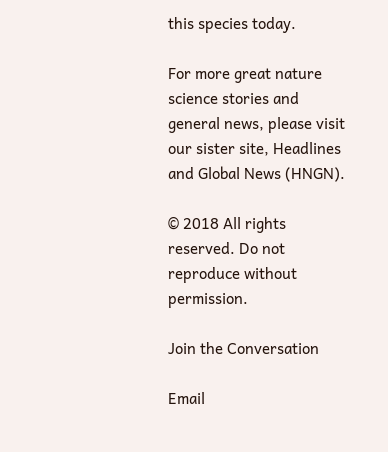this species today.

For more great nature science stories and general news, please visit our sister site, Headlines and Global News (HNGN).

© 2018 All rights reserved. Do not reproduce without permission.

Join the Conversation

Email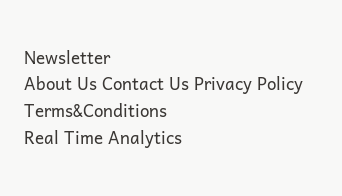Newsletter
About Us Contact Us Privacy Policy Terms&Conditions
Real Time Analytics